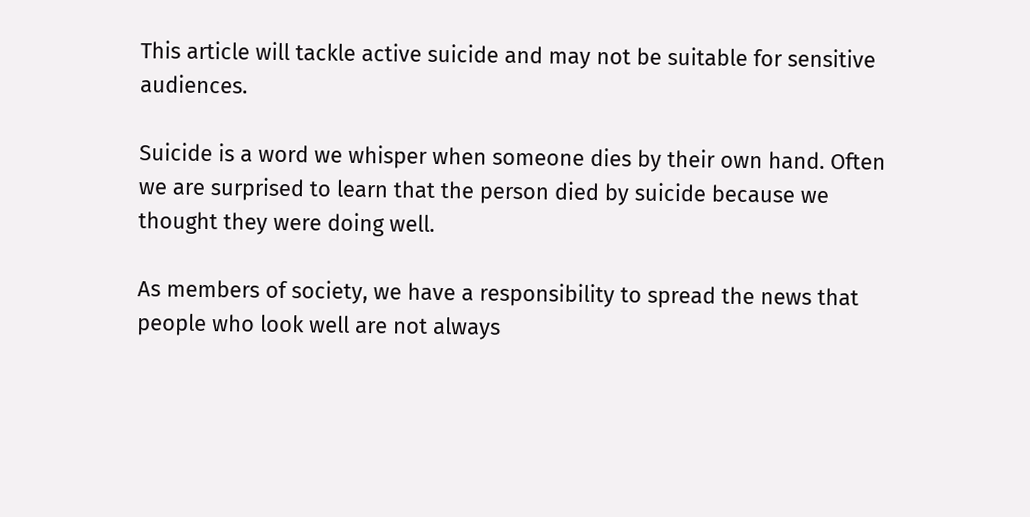This article will tackle active suicide and may not be suitable for sensitive audiences.

Suicide is a word we whisper when someone dies by their own hand. Often we are surprised to learn that the person died by suicide because we thought they were doing well.

As members of society, we have a responsibility to spread the news that people who look well are not always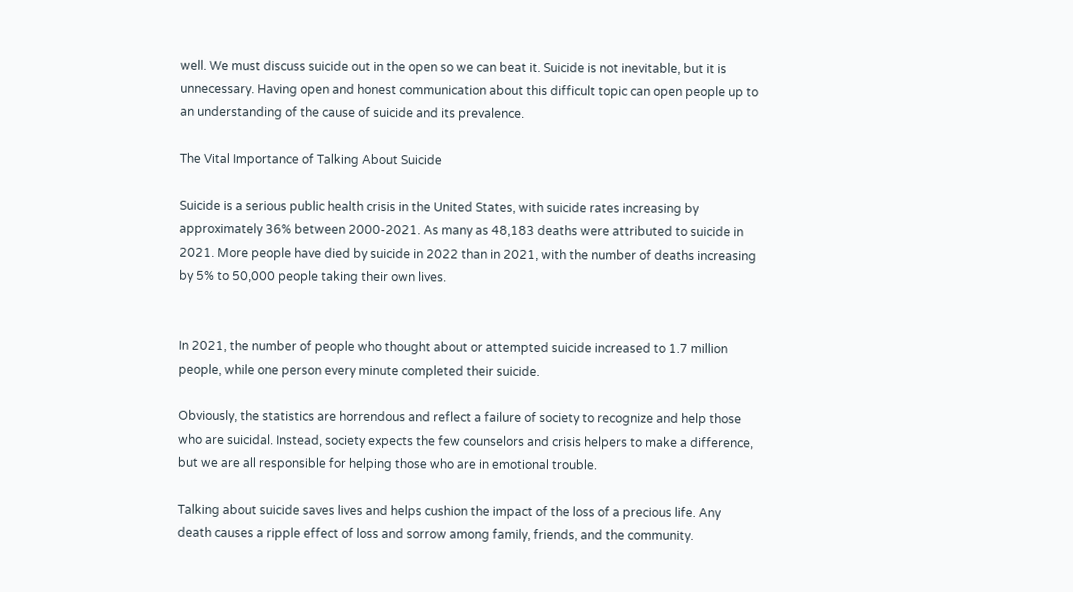well. We must discuss suicide out in the open so we can beat it. Suicide is not inevitable, but it is unnecessary. Having open and honest communication about this difficult topic can open people up to an understanding of the cause of suicide and its prevalence.

The Vital Importance of Talking About Suicide

Suicide is a serious public health crisis in the United States, with suicide rates increasing by approximately 36% between 2000-2021. As many as 48,183 deaths were attributed to suicide in 2021. More people have died by suicide in 2022 than in 2021, with the number of deaths increasing by 5% to 50,000 people taking their own lives.


In 2021, the number of people who thought about or attempted suicide increased to 1.7 million people, while one person every minute completed their suicide.

Obviously, the statistics are horrendous and reflect a failure of society to recognize and help those who are suicidal. Instead, society expects the few counselors and crisis helpers to make a difference, but we are all responsible for helping those who are in emotional trouble.

Talking about suicide saves lives and helps cushion the impact of the loss of a precious life. Any death causes a ripple effect of loss and sorrow among family, friends, and the community.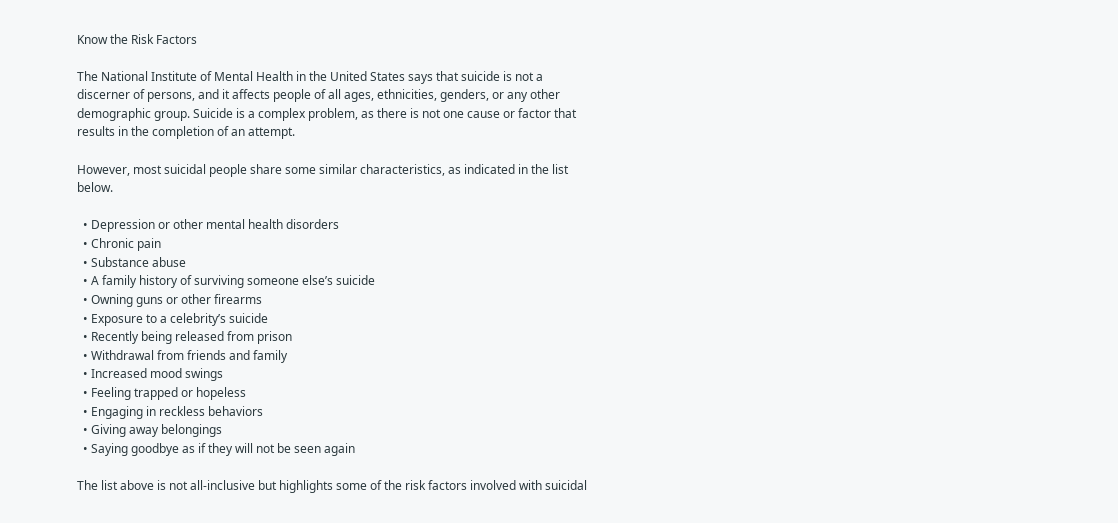Know the Risk Factors

The National Institute of Mental Health in the United States says that suicide is not a discerner of persons, and it affects people of all ages, ethnicities, genders, or any other demographic group. Suicide is a complex problem, as there is not one cause or factor that results in the completion of an attempt.

However, most suicidal people share some similar characteristics, as indicated in the list below.

  • Depression or other mental health disorders
  • Chronic pain
  • Substance abuse
  • A family history of surviving someone else’s suicide
  • Owning guns or other firearms
  • Exposure to a celebrity’s suicide
  • Recently being released from prison
  • Withdrawal from friends and family
  • Increased mood swings
  • Feeling trapped or hopeless
  • Engaging in reckless behaviors
  • Giving away belongings
  • Saying goodbye as if they will not be seen again

The list above is not all-inclusive but highlights some of the risk factors involved with suicidal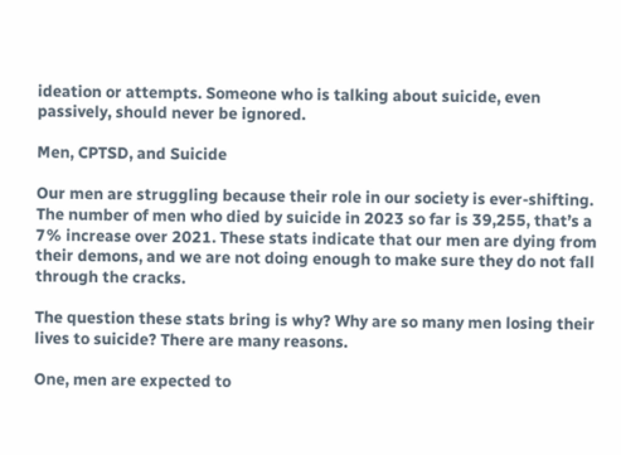ideation or attempts. Someone who is talking about suicide, even passively, should never be ignored.

Men, CPTSD, and Suicide

Our men are struggling because their role in our society is ever-shifting. The number of men who died by suicide in 2023 so far is 39,255, that’s a 7% increase over 2021. These stats indicate that our men are dying from their demons, and we are not doing enough to make sure they do not fall through the cracks.

The question these stats bring is why? Why are so many men losing their lives to suicide? There are many reasons.

One, men are expected to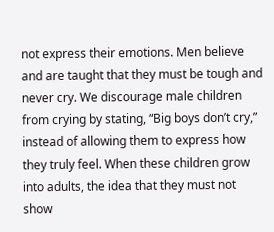not express their emotions. Men believe and are taught that they must be tough and never cry. We discourage male children from crying by stating, “Big boys don’t cry,” instead of allowing them to express how they truly feel. When these children grow into adults, the idea that they must not show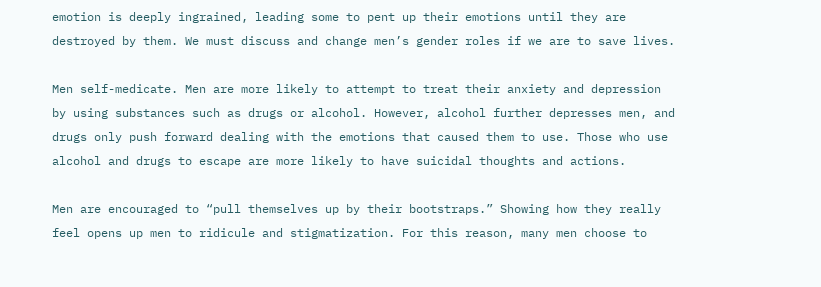emotion is deeply ingrained, leading some to pent up their emotions until they are destroyed by them. We must discuss and change men’s gender roles if we are to save lives.

Men self-medicate. Men are more likely to attempt to treat their anxiety and depression by using substances such as drugs or alcohol. However, alcohol further depresses men, and drugs only push forward dealing with the emotions that caused them to use. Those who use alcohol and drugs to escape are more likely to have suicidal thoughts and actions.

Men are encouraged to “pull themselves up by their bootstraps.” Showing how they really feel opens up men to ridicule and stigmatization. For this reason, many men choose to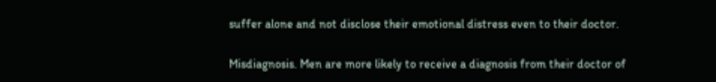suffer alone and not disclose their emotional distress even to their doctor.

Misdiagnosis. Men are more likely to receive a diagnosis from their doctor of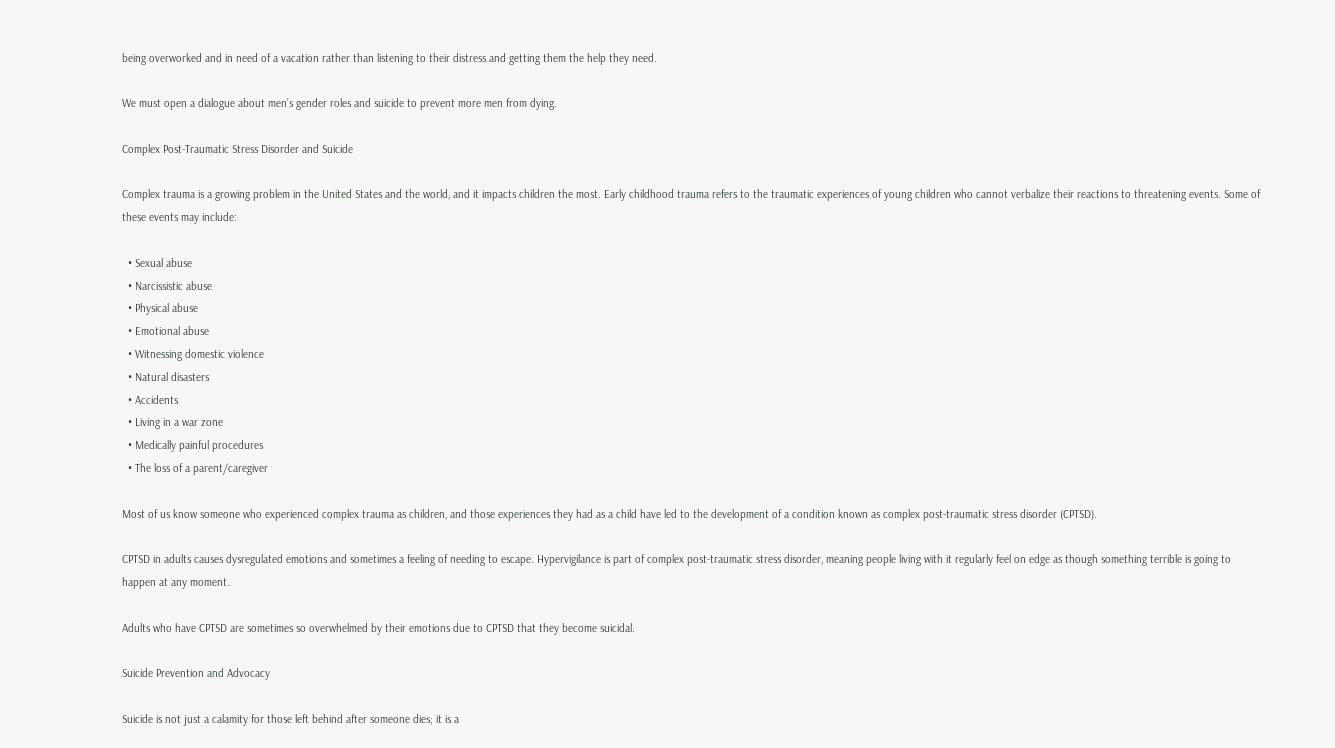being overworked and in need of a vacation rather than listening to their distress and getting them the help they need.

We must open a dialogue about men’s gender roles and suicide to prevent more men from dying.

Complex Post-Traumatic Stress Disorder and Suicide

Complex trauma is a growing problem in the United States and the world, and it impacts children the most. Early childhood trauma refers to the traumatic experiences of young children who cannot verbalize their reactions to threatening events. Some of these events may include:

  • Sexual abuse
  • Narcissistic abuse
  • Physical abuse
  • Emotional abuse
  • Witnessing domestic violence
  • Natural disasters
  • Accidents
  • Living in a war zone
  • Medically painful procedures
  • The loss of a parent/caregiver

Most of us know someone who experienced complex trauma as children, and those experiences they had as a child have led to the development of a condition known as complex post-traumatic stress disorder (CPTSD).

CPTSD in adults causes dysregulated emotions and sometimes a feeling of needing to escape. Hypervigilance is part of complex post-traumatic stress disorder, meaning people living with it regularly feel on edge as though something terrible is going to happen at any moment.

Adults who have CPTSD are sometimes so overwhelmed by their emotions due to CPTSD that they become suicidal.

Suicide Prevention and Advocacy

Suicide is not just a calamity for those left behind after someone dies; it is a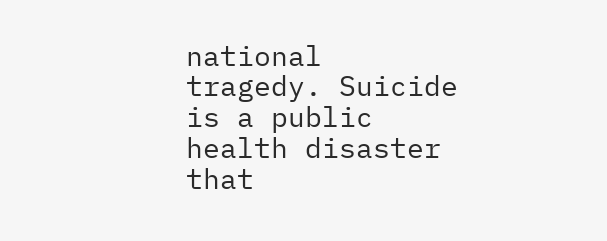national tragedy. Suicide is a public health disaster that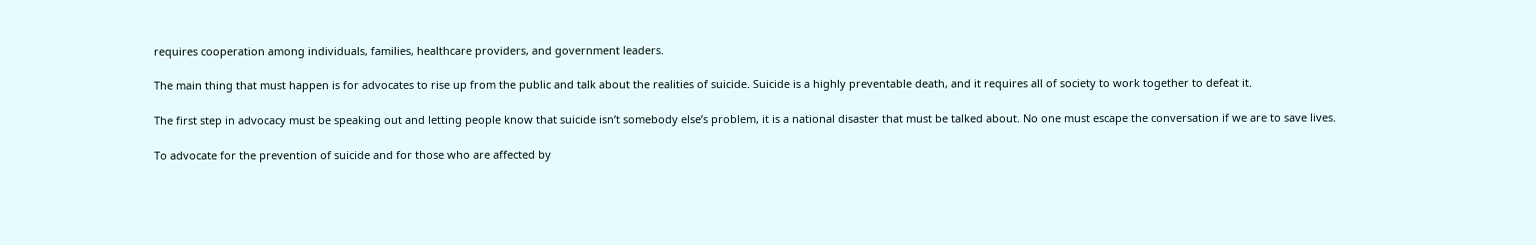requires cooperation among individuals, families, healthcare providers, and government leaders.

The main thing that must happen is for advocates to rise up from the public and talk about the realities of suicide. Suicide is a highly preventable death, and it requires all of society to work together to defeat it.

The first step in advocacy must be speaking out and letting people know that suicide isn’t somebody else’s problem, it is a national disaster that must be talked about. No one must escape the conversation if we are to save lives.

To advocate for the prevention of suicide and for those who are affected by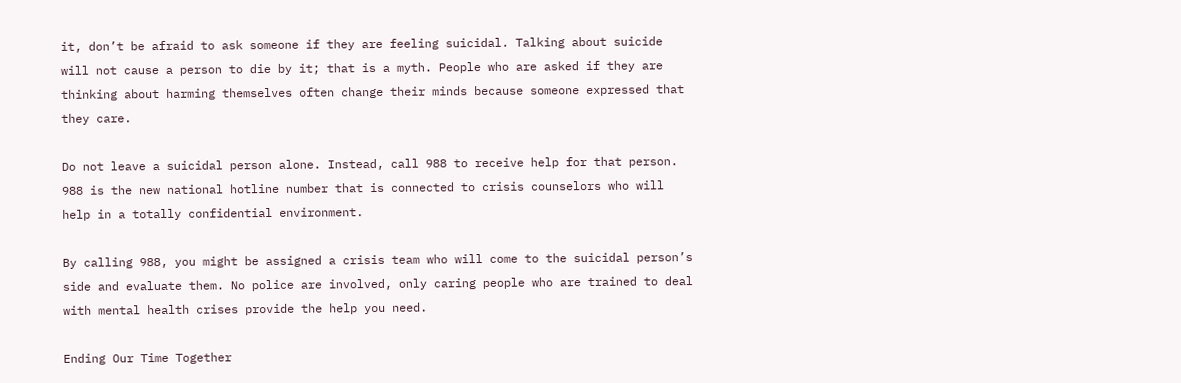it, don’t be afraid to ask someone if they are feeling suicidal. Talking about suicide will not cause a person to die by it; that is a myth. People who are asked if they are thinking about harming themselves often change their minds because someone expressed that they care.

Do not leave a suicidal person alone. Instead, call 988 to receive help for that person. 988 is the new national hotline number that is connected to crisis counselors who will help in a totally confidential environment.

By calling 988, you might be assigned a crisis team who will come to the suicidal person’s side and evaluate them. No police are involved, only caring people who are trained to deal with mental health crises provide the help you need.

Ending Our Time Together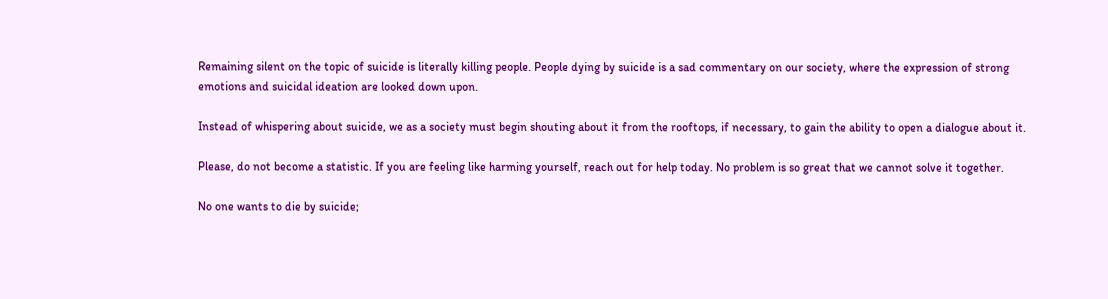Remaining silent on the topic of suicide is literally killing people. People dying by suicide is a sad commentary on our society, where the expression of strong emotions and suicidal ideation are looked down upon.

Instead of whispering about suicide, we as a society must begin shouting about it from the rooftops, if necessary, to gain the ability to open a dialogue about it.

Please, do not become a statistic. If you are feeling like harming yourself, reach out for help today. No problem is so great that we cannot solve it together.

No one wants to die by suicide;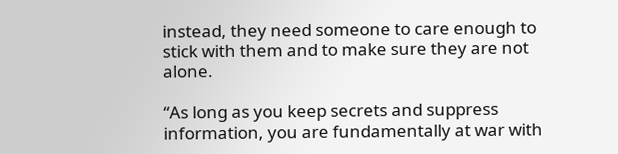instead, they need someone to care enough to stick with them and to make sure they are not alone.

“As long as you keep secrets and suppress information, you are fundamentally at war with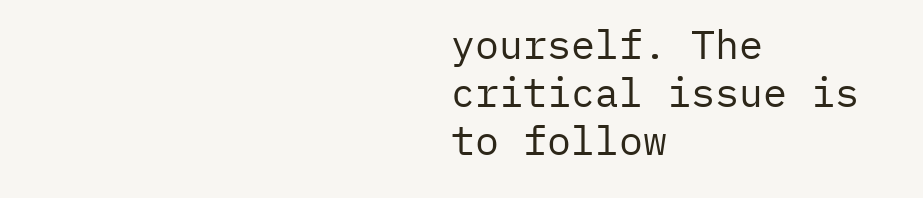yourself. The critical issue is to follow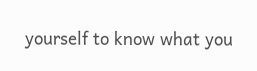yourself to know what you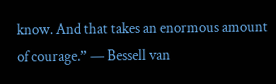know. And that takes an enormous amount of courage.” — Bessell van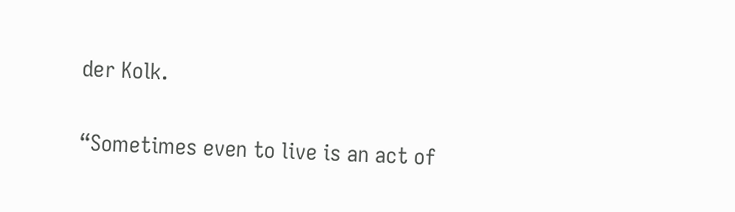der Kolk.

“Sometimes even to live is an act of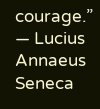courage.” — Lucius Annaeus Seneca